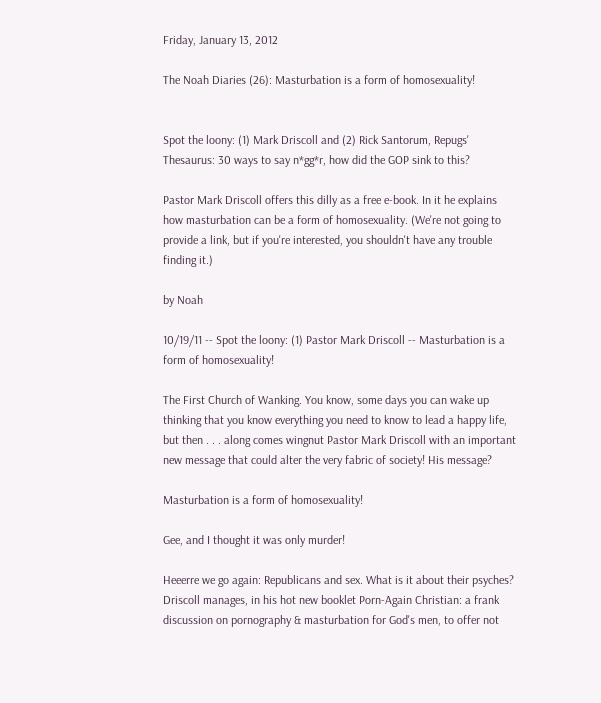Friday, January 13, 2012

The Noah Diaries (26): Masturbation is a form of homosexuality!


Spot the loony: (1) Mark Driscoll and (2) Rick Santorum, Repugs' Thesaurus: 30 ways to say n*gg*r, how did the GOP sink to this?

Pastor Mark Driscoll offers this dilly as a free e-book. In it he explains how masturbation can be a form of homosexuality. (We're not going to provide a link, but if you're interested, you shouldn't have any trouble finding it.)

by Noah

10/19/11 -- Spot the loony: (1) Pastor Mark Driscoll -- Masturbation is a form of homosexuality!

The First Church of Wanking. You know, some days you can wake up thinking that you know everything you need to know to lead a happy life, but then . . . along comes wingnut Pastor Mark Driscoll with an important new message that could alter the very fabric of society! His message?

Masturbation is a form of homosexuality!

Gee, and I thought it was only murder!

Heeerre we go again: Republicans and sex. What is it about their psyches? Driscoll manages, in his hot new booklet Porn-Again Christian: a frank discussion on pornography & masturbation for God's men, to offer not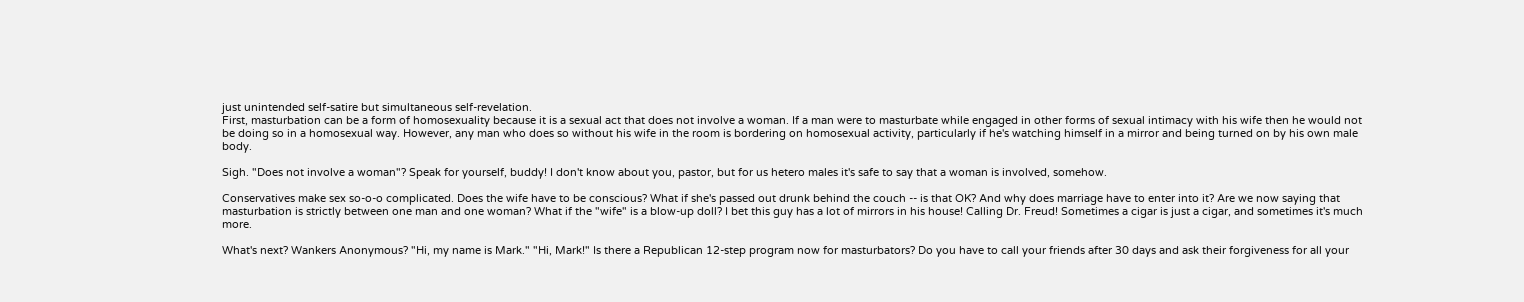just unintended self-satire but simultaneous self-revelation.
First, masturbation can be a form of homosexuality because it is a sexual act that does not involve a woman. If a man were to masturbate while engaged in other forms of sexual intimacy with his wife then he would not be doing so in a homosexual way. However, any man who does so without his wife in the room is bordering on homosexual activity, particularly if he's watching himself in a mirror and being turned on by his own male body.

Sigh. "Does not involve a woman"? Speak for yourself, buddy! I don't know about you, pastor, but for us hetero males it's safe to say that a woman is involved, somehow.

Conservatives make sex so-o-o complicated. Does the wife have to be conscious? What if she's passed out drunk behind the couch -- is that OK? And why does marriage have to enter into it? Are we now saying that masturbation is strictly between one man and one woman? What if the "wife" is a blow-up doll? I bet this guy has a lot of mirrors in his house! Calling Dr. Freud! Sometimes a cigar is just a cigar, and sometimes it's much more.

What's next? Wankers Anonymous? "Hi, my name is Mark." "Hi, Mark!" Is there a Republican 12-step program now for masturbators? Do you have to call your friends after 30 days and ask their forgiveness for all your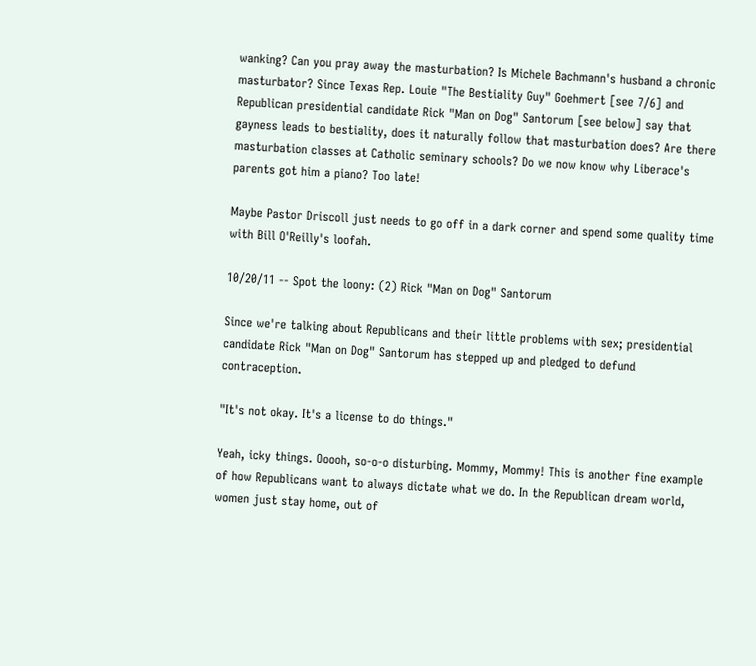wanking? Can you pray away the masturbation? Is Michele Bachmann's husband a chronic masturbator? Since Texas Rep. Louie "The Bestiality Guy" Goehmert [see 7/6] and Republican presidential candidate Rick "Man on Dog" Santorum [see below] say that gayness leads to bestiality, does it naturally follow that masturbation does? Are there masturbation classes at Catholic seminary schools? Do we now know why Liberace's parents got him a piano? Too late!

Maybe Pastor Driscoll just needs to go off in a dark corner and spend some quality time with Bill O'Reilly's loofah.

10/20/11 -- Spot the loony: (2) Rick "Man on Dog" Santorum

Since we're talking about Republicans and their little problems with sex; presidential candidate Rick "Man on Dog" Santorum has stepped up and pledged to defund contraception.

"It's not okay. It's a license to do things."

Yeah, icky things. Ooooh, so-o-o disturbing. Mommy, Mommy! This is another fine example of how Republicans want to always dictate what we do. In the Republican dream world, women just stay home, out of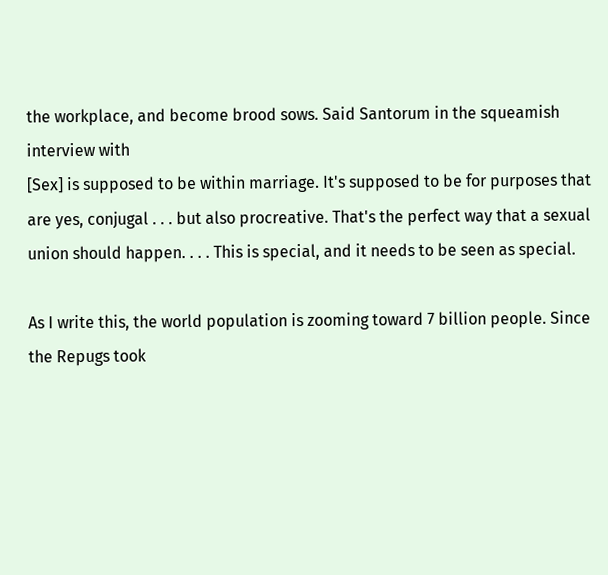the workplace, and become brood sows. Said Santorum in the squeamish interview with
[Sex] is supposed to be within marriage. It's supposed to be for purposes that are yes, conjugal . . . but also procreative. That's the perfect way that a sexual union should happen. . . . This is special, and it needs to be seen as special.

As I write this, the world population is zooming toward 7 billion people. Since the Repugs took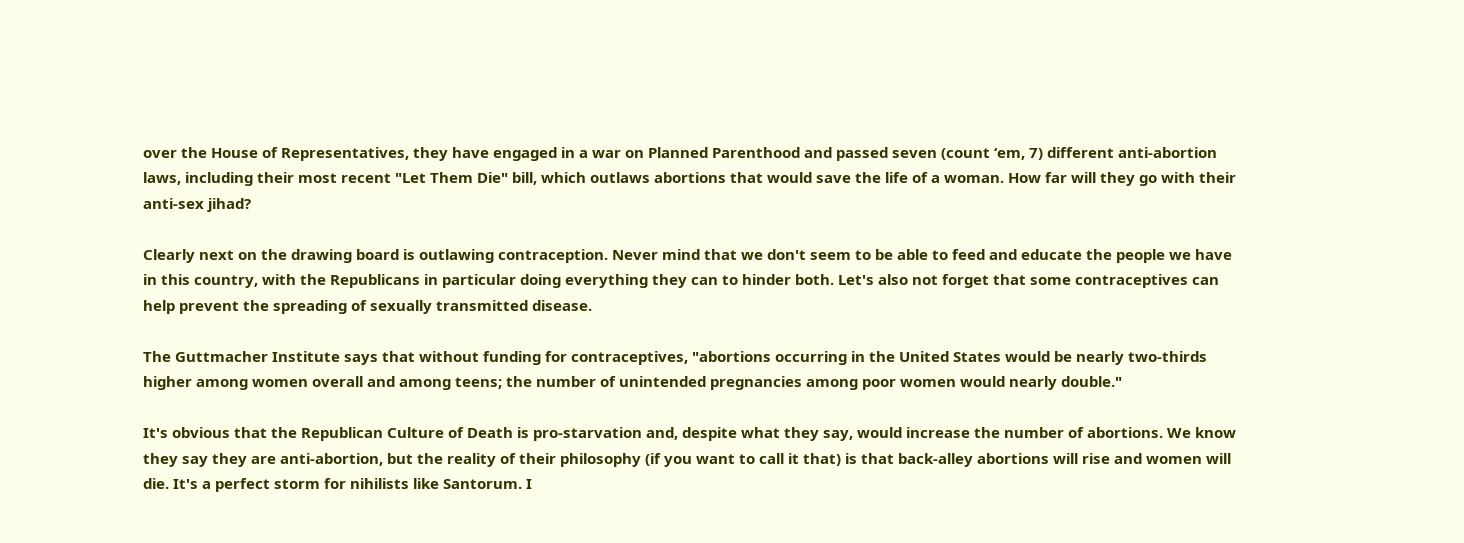over the House of Representatives, they have engaged in a war on Planned Parenthood and passed seven (count ‘em, 7) different anti-abortion laws, including their most recent "Let Them Die" bill, which outlaws abortions that would save the life of a woman. How far will they go with their anti-sex jihad?

Clearly next on the drawing board is outlawing contraception. Never mind that we don't seem to be able to feed and educate the people we have in this country, with the Republicans in particular doing everything they can to hinder both. Let's also not forget that some contraceptives can help prevent the spreading of sexually transmitted disease.

The Guttmacher Institute says that without funding for contraceptives, "abortions occurring in the United States would be nearly two-thirds higher among women overall and among teens; the number of unintended pregnancies among poor women would nearly double."

It's obvious that the Republican Culture of Death is pro-starvation and, despite what they say, would increase the number of abortions. We know they say they are anti-abortion, but the reality of their philosophy (if you want to call it that) is that back-alley abortions will rise and women will die. It's a perfect storm for nihilists like Santorum. I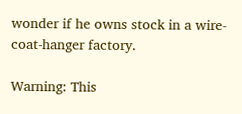wonder if he owns stock in a wire-coat-hanger factory.

Warning: This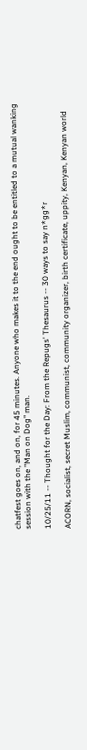chatfest goes on, and on, for 45 minutes. Anyone who makes it to the end ought to be entitled to a mutual wanking session with the "Man on Dog" man.

10/25/11 -- Thought for the Day: From the Repugs' Thesaurus -- 30 ways to say n*gg*r

ACORN, socialist, secret Muslim, communist, community organizer, birth certificate, uppity, Kenyan, Kenyan world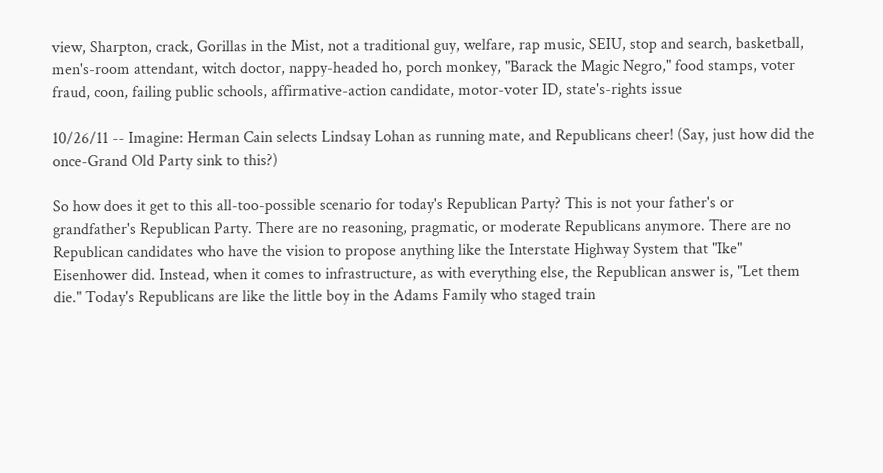view, Sharpton, crack, Gorillas in the Mist, not a traditional guy, welfare, rap music, SEIU, stop and search, basketball, men's-room attendant, witch doctor, nappy-headed ho, porch monkey, "Barack the Magic Negro," food stamps, voter fraud, coon, failing public schools, affirmative-action candidate, motor-voter ID, state's-rights issue

10/26/11 -- Imagine: Herman Cain selects Lindsay Lohan as running mate, and Republicans cheer! (Say, just how did the once-Grand Old Party sink to this?)

So how does it get to this all-too-possible scenario for today's Republican Party? This is not your father's or grandfather's Republican Party. There are no reasoning, pragmatic, or moderate Republicans anymore. There are no Republican candidates who have the vision to propose anything like the Interstate Highway System that "Ike" Eisenhower did. Instead, when it comes to infrastructure, as with everything else, the Republican answer is, "Let them die." Today's Republicans are like the little boy in the Adams Family who staged train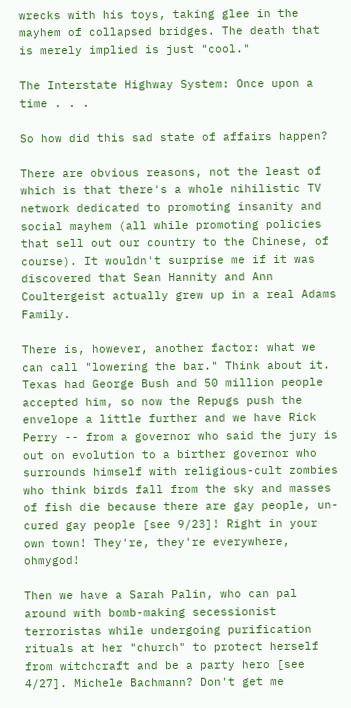wrecks with his toys, taking glee in the mayhem of collapsed bridges. The death that is merely implied is just "cool."

The Interstate Highway System: Once upon a time . . .

So how did this sad state of affairs happen?

There are obvious reasons, not the least of which is that there's a whole nihilistic TV network dedicated to promoting insanity and social mayhem (all while promoting policies that sell out our country to the Chinese, of course). It wouldn't surprise me if it was discovered that Sean Hannity and Ann Coultergeist actually grew up in a real Adams Family.

There is, however, another factor: what we can call "lowering the bar." Think about it. Texas had George Bush and 50 million people accepted him, so now the Repugs push the envelope a little further and we have Rick Perry -- from a governor who said the jury is out on evolution to a birther governor who surrounds himself with religious-cult zombies who think birds fall from the sky and masses of fish die because there are gay people, un-cured gay people [see 9/23]! Right in your own town! They're, they're everywhere, ohmygod!

Then we have a Sarah Palin, who can pal around with bomb-making secessionist terroristas while undergoing purification rituals at her "church" to protect herself from witchcraft and be a party hero [see 4/27]. Michele Bachmann? Don't get me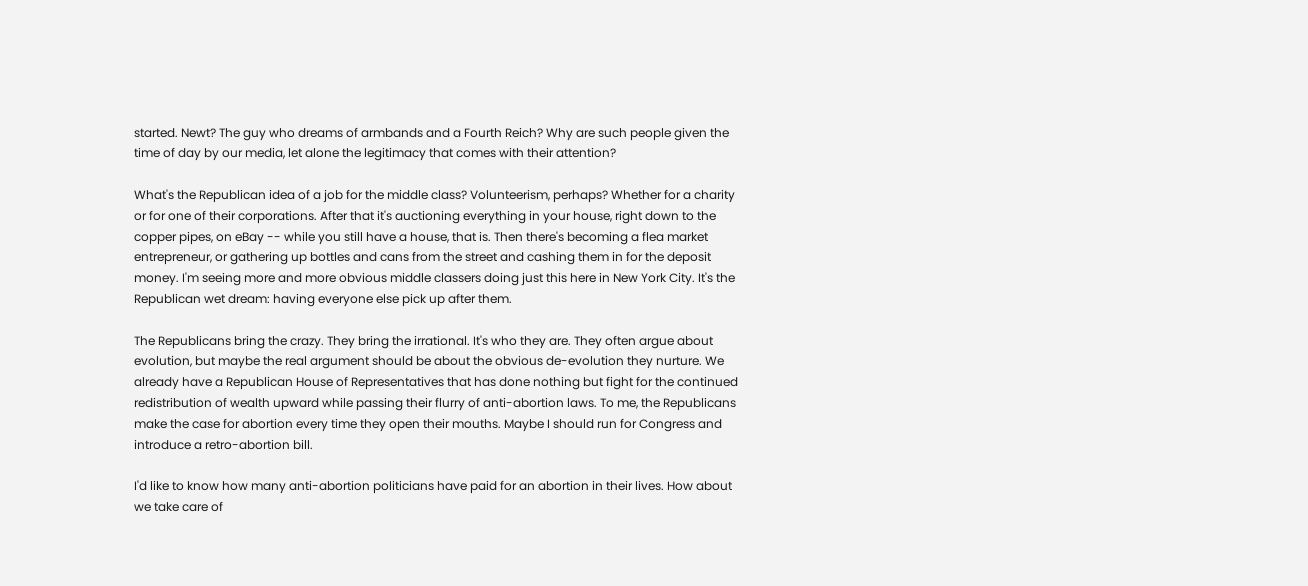started. Newt? The guy who dreams of armbands and a Fourth Reich? Why are such people given the time of day by our media, let alone the legitimacy that comes with their attention?

What's the Republican idea of a job for the middle class? Volunteerism, perhaps? Whether for a charity or for one of their corporations. After that it's auctioning everything in your house, right down to the copper pipes, on eBay -- while you still have a house, that is. Then there's becoming a flea market entrepreneur, or gathering up bottles and cans from the street and cashing them in for the deposit money. I'm seeing more and more obvious middle classers doing just this here in New York City. It's the Republican wet dream: having everyone else pick up after them.

The Republicans bring the crazy. They bring the irrational. It's who they are. They often argue about evolution, but maybe the real argument should be about the obvious de-evolution they nurture. We already have a Republican House of Representatives that has done nothing but fight for the continued redistribution of wealth upward while passing their flurry of anti-abortion laws. To me, the Republicans make the case for abortion every time they open their mouths. Maybe I should run for Congress and introduce a retro-abortion bill.

I'd like to know how many anti-abortion politicians have paid for an abortion in their lives. How about we take care of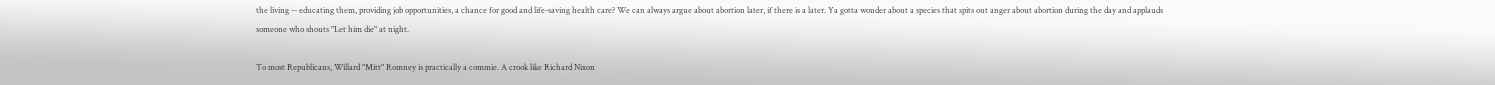the living -- educating them, providing job opportunities, a chance for good and life-saving health care? We can always argue about abortion later, if there is a later. Ya gotta wonder about a species that spits out anger about abortion during the day and applauds someone who shouts "Let him die" at night.

To most Republicans, Willard "Mitt" Romney is practically a commie. A crook like Richard Nixon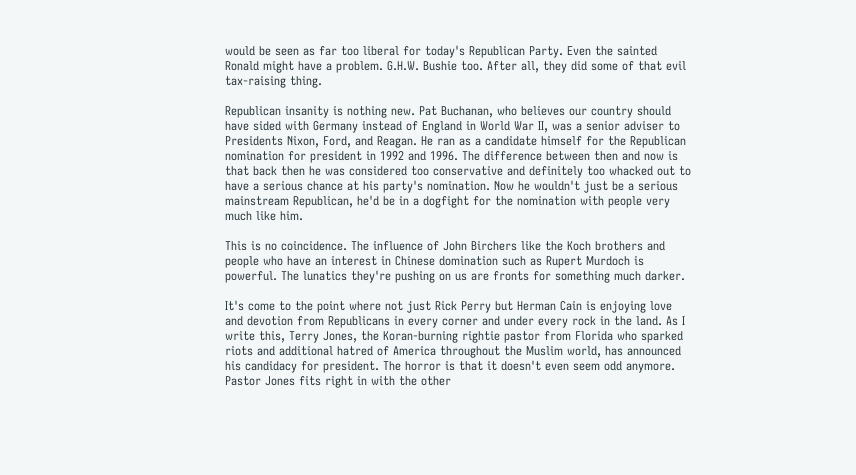would be seen as far too liberal for today's Republican Party. Even the sainted Ronald might have a problem. G.H.W. Bushie too. After all, they did some of that evil tax-raising thing.

Republican insanity is nothing new. Pat Buchanan, who believes our country should have sided with Germany instead of England in World War II, was a senior adviser to Presidents Nixon, Ford, and Reagan. He ran as a candidate himself for the Republican nomination for president in 1992 and 1996. The difference between then and now is that back then he was considered too conservative and definitely too whacked out to have a serious chance at his party's nomination. Now he wouldn't just be a serious mainstream Republican, he'd be in a dogfight for the nomination with people very much like him.

This is no coincidence. The influence of John Birchers like the Koch brothers and people who have an interest in Chinese domination such as Rupert Murdoch is powerful. The lunatics they're pushing on us are fronts for something much darker.

It's come to the point where not just Rick Perry but Herman Cain is enjoying love and devotion from Republicans in every corner and under every rock in the land. As I write this, Terry Jones, the Koran-burning rightie pastor from Florida who sparked riots and additional hatred of America throughout the Muslim world, has announced his candidacy for president. The horror is that it doesn't even seem odd anymore. Pastor Jones fits right in with the other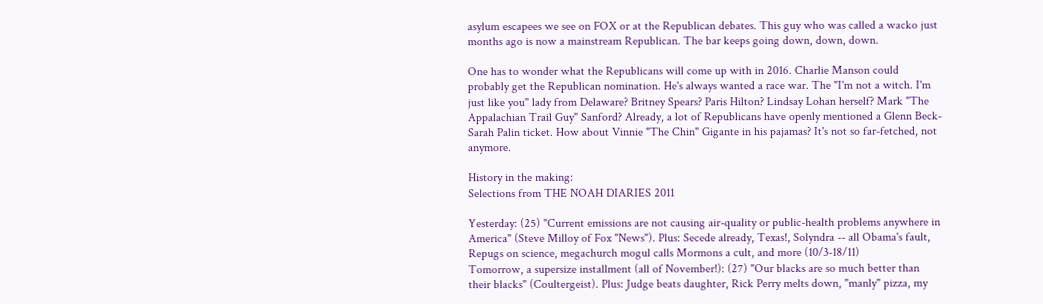asylum escapees we see on FOX or at the Republican debates. This guy who was called a wacko just months ago is now a mainstream Republican. The bar keeps going down, down, down.

One has to wonder what the Republicans will come up with in 2016. Charlie Manson could probably get the Republican nomination. He's always wanted a race war. The "I'm not a witch. I'm just like you" lady from Delaware? Britney Spears? Paris Hilton? Lindsay Lohan herself? Mark "The Appalachian Trail Guy" Sanford? Already, a lot of Republicans have openly mentioned a Glenn Beck-Sarah Palin ticket. How about Vinnie "The Chin" Gigante in his pajamas? It's not so far-fetched, not anymore.

History in the making:
Selections from THE NOAH DIARIES 2011

Yesterday: (25) "Current emissions are not causing air-quality or public-health problems anywhere in America" (Steve Milloy of Fox "News"). Plus: Secede already, Texas!, Solyndra -- all Obama's fault, Repugs on science, megachurch mogul calls Mormons a cult, and more (10/3-18/11)
Tomorrow, a supersize installment (all of November!): (27) "Our blacks are so much better than their blacks" (Coultergeist). Plus: Judge beats daughter, Rick Perry melts down, "manly" pizza, my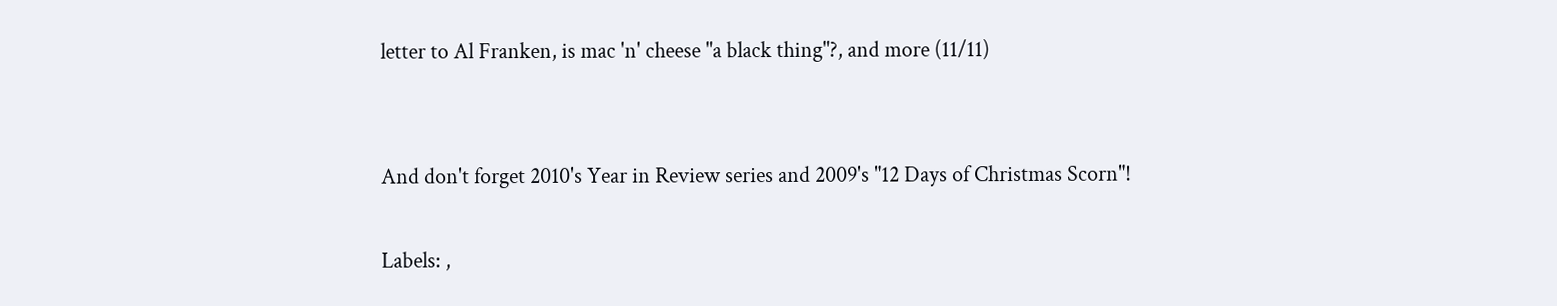letter to Al Franken, is mac 'n' cheese "a black thing"?, and more (11/11)


And don't forget 2010's Year in Review series and 2009's "12 Days of Christmas Scorn"!

Labels: ,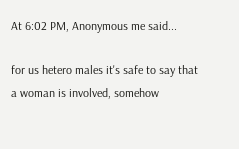At 6:02 PM, Anonymous me said...

for us hetero males it's safe to say that a woman is involved, somehow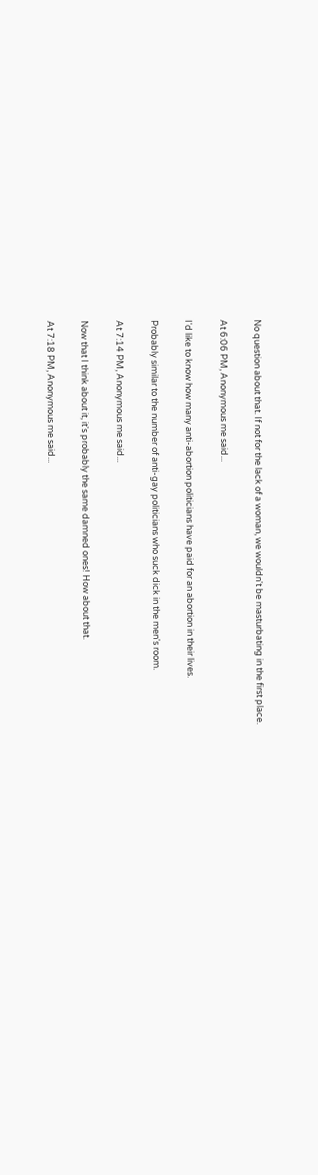No question about that. If not for the lack of a woman, we wouldn't be masturbating in the first place.

At 6:06 PM, Anonymous me said...

I'd like to know how many anti-abortion politicians have paid for an abortion in their lives.

Probably similar to the number of anti-gay politicians who suck dick in the men's room.

At 7:14 PM, Anonymous me said...

Now that I think about it, it's probably the same damned ones! How about that.

At 7:18 PM, Anonymous me said...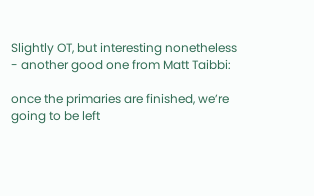Slightly OT, but interesting nonetheless - another good one from Matt Taibbi:

once the primaries are finished, we’re going to be left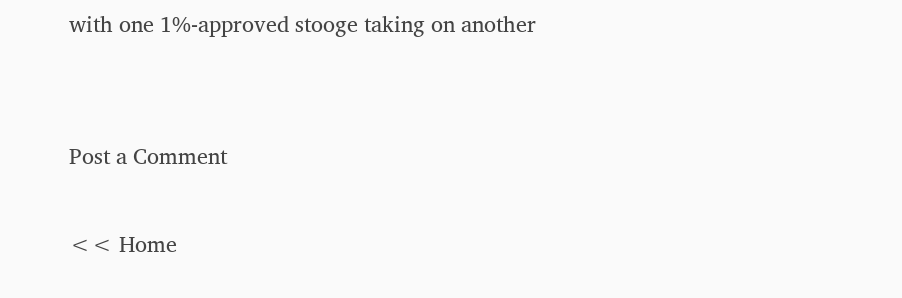with one 1%-approved stooge taking on another


Post a Comment

<< Home